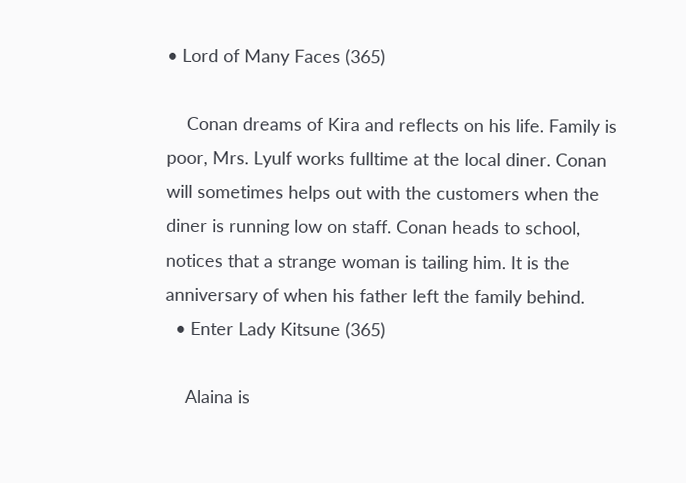• Lord of Many Faces (365)

    Conan dreams of Kira and reflects on his life. Family is poor, Mrs. Lyulf works fulltime at the local diner. Conan will sometimes helps out with the customers when the diner is running low on staff. Conan heads to school, notices that a strange woman is tailing him. It is the anniversary of when his father left the family behind.
  • Enter Lady Kitsune (365)

    Alaina is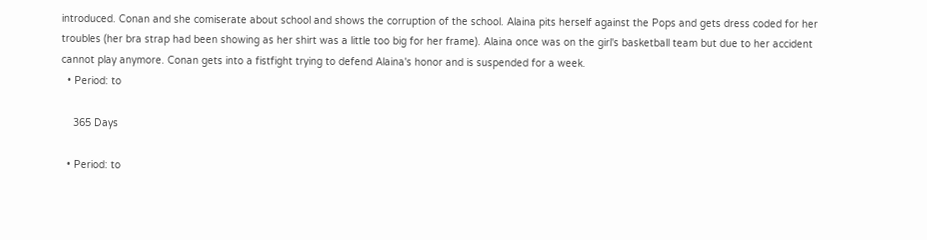introduced. Conan and she comiserate about school and shows the corruption of the school. Alaina pits herself against the Pops and gets dress coded for her troubles (her bra strap had been showing as her shirt was a little too big for her frame). Alaina once was on the girl's basketball team but due to her accident cannot play anymore. Conan gets into a fistfight trying to defend Alaina's honor and is suspended for a week.
  • Period: to

    365 Days

  • Period: to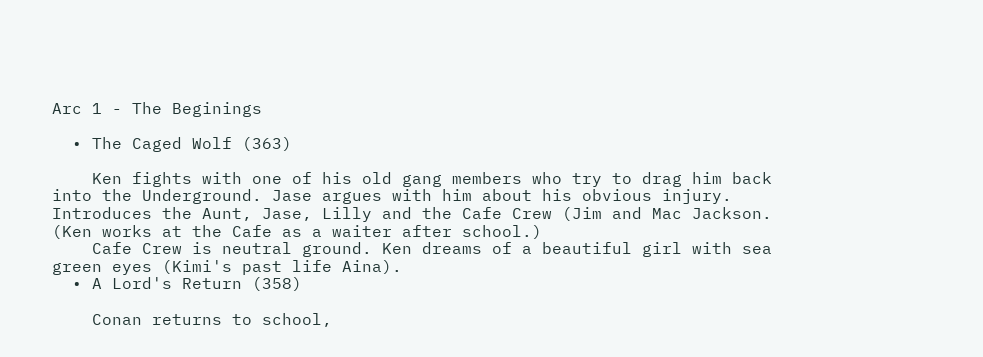Arc 1 - The Beginings

  • The Caged Wolf (363)

    Ken fights with one of his old gang members who try to drag him back into the Underground. Jase argues with him about his obvious injury. Introduces the Aunt, Jase, Lilly and the Cafe Crew (Jim and Mac Jackson. (Ken works at the Cafe as a waiter after school.)
    Cafe Crew is neutral ground. Ken dreams of a beautiful girl with sea green eyes (Kimi's past life Aina).
  • A Lord's Return (358)

    Conan returns to school,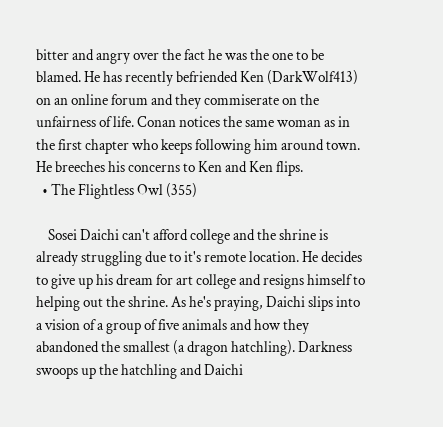bitter and angry over the fact he was the one to be blamed. He has recently befriended Ken (DarkWolf413) on an online forum and they commiserate on the unfairness of life. Conan notices the same woman as in the first chapter who keeps following him around town. He breeches his concerns to Ken and Ken flips.
  • The Flightless Owl (355)

    Sosei Daichi can't afford college and the shrine is already struggling due to it's remote location. He decides to give up his dream for art college and resigns himself to helping out the shrine. As he's praying, Daichi slips into a vision of a group of five animals and how they abandoned the smallest (a dragon hatchling). Darkness swoops up the hatchling and Daichi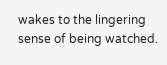wakes to the lingering sense of being watched.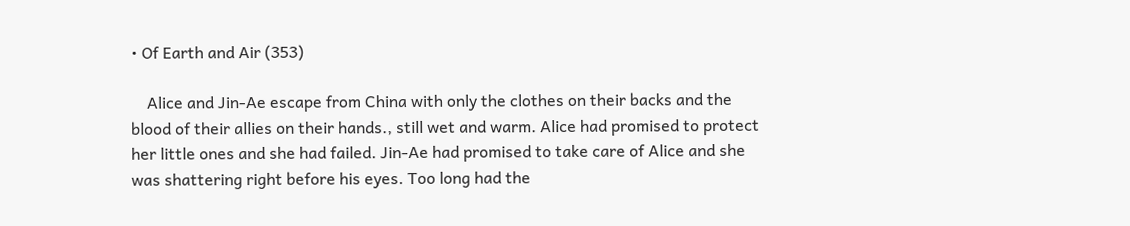• Of Earth and Air (353)

    Alice and Jin-Ae escape from China with only the clothes on their backs and the blood of their allies on their hands., still wet and warm. Alice had promised to protect her little ones and she had failed. Jin-Ae had promised to take care of Alice and she was shattering right before his eyes. Too long had the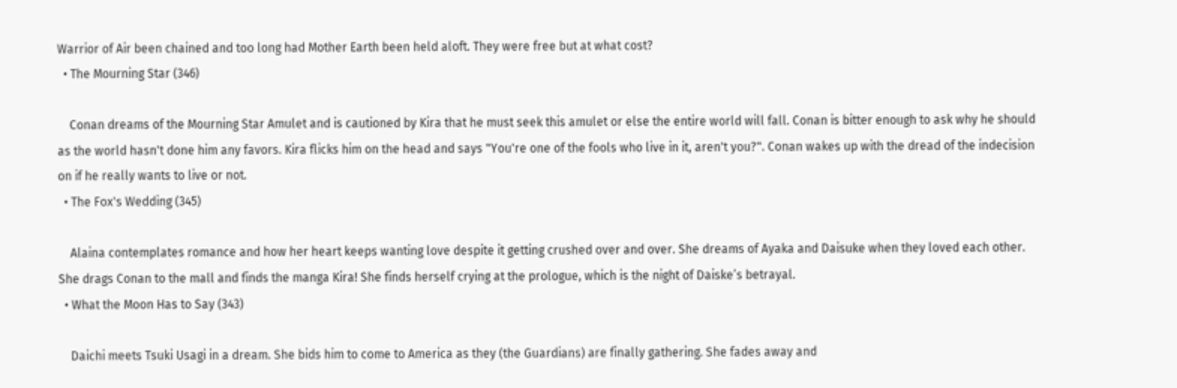Warrior of Air been chained and too long had Mother Earth been held aloft. They were free but at what cost?
  • The Mourning Star (346)

    Conan dreams of the Mourning Star Amulet and is cautioned by Kira that he must seek this amulet or else the entire world will fall. Conan is bitter enough to ask why he should as the world hasn't done him any favors. Kira flicks him on the head and says "You're one of the fools who live in it, aren't you?". Conan wakes up with the dread of the indecision on if he really wants to live or not.
  • The Fox's Wedding (345)

    Alaina contemplates romance and how her heart keeps wanting love despite it getting crushed over and over. She dreams of Ayaka and Daisuke when they loved each other. She drags Conan to the mall and finds the manga Kira! She finds herself crying at the prologue, which is the night of Daiske’s betrayal.
  • What the Moon Has to Say (343)

    Daichi meets Tsuki Usagi in a dream. She bids him to come to America as they (the Guardians) are finally gathering. She fades away and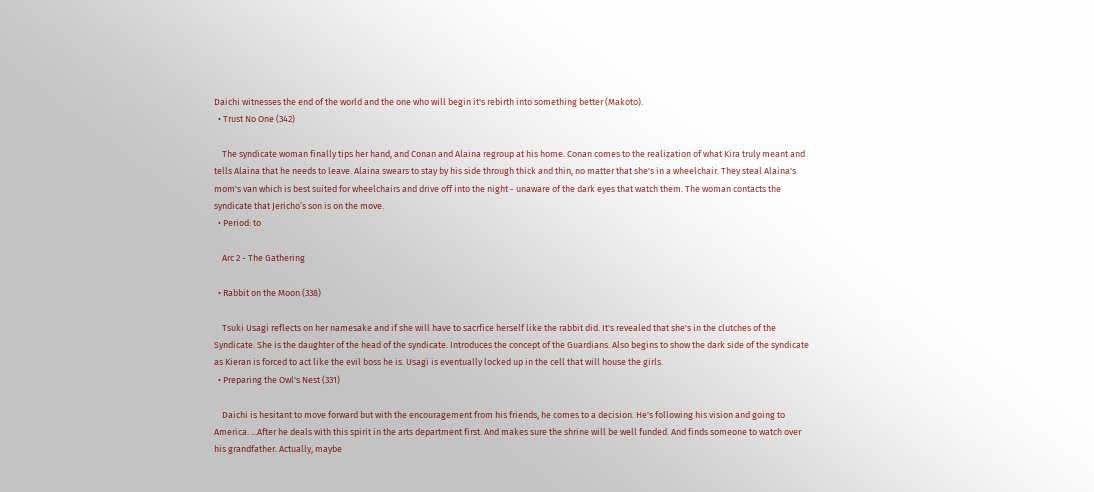Daichi witnesses the end of the world and the one who will begin it's rebirth into something better (Makoto).
  • Trust No One (342)

    The syndicate woman finally tips her hand, and Conan and Alaina regroup at his home. Conan comes to the realization of what Kira truly meant and tells Alaina that he needs to leave. Alaina swears to stay by his side through thick and thin, no matter that she's in a wheelchair. They steal Alaina's mom's van which is best suited for wheelchairs and drive off into the night - unaware of the dark eyes that watch them. The woman contacts the syndicate that Jericho’s son is on the move.
  • Period: to

    Arc 2 - The Gathering

  • Rabbit on the Moon (338)

    Tsuki Usagi reflects on her namesake and if she will have to sacrfice herself like the rabbit did. It's revealed that she's in the clutches of the Syndicate. She is the daughter of the head of the syndicate. Introduces the concept of the Guardians. Also begins to show the dark side of the syndicate as Kieran is forced to act like the evil boss he is. Usagi is eventually locked up in the cell that will house the girls.
  • Preparing the Owl's Nest (331)

    Daichi is hesitant to move forward but with the encouragement from his friends, he comes to a decision. He's following his vision and going to America. ...After he deals with this spirit in the arts department first. And makes sure the shrine will be well funded. And finds someone to watch over his grandfather. Actually, maybe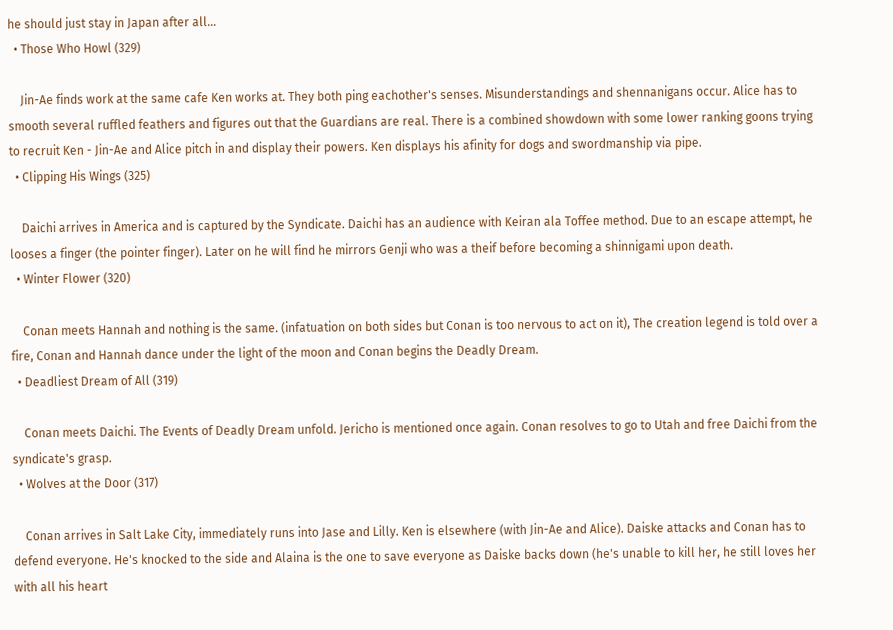he should just stay in Japan after all...
  • Those Who Howl (329)

    Jin-Ae finds work at the same cafe Ken works at. They both ping eachother's senses. Misunderstandings and shennanigans occur. Alice has to smooth several ruffled feathers and figures out that the Guardians are real. There is a combined showdown with some lower ranking goons trying to recruit Ken - Jin-Ae and Alice pitch in and display their powers. Ken displays his afinity for dogs and swordmanship via pipe.
  • Clipping His Wings (325)

    Daichi arrives in America and is captured by the Syndicate. Daichi has an audience with Keiran ala Toffee method. Due to an escape attempt, he looses a finger (the pointer finger). Later on he will find he mirrors Genji who was a theif before becoming a shinnigami upon death.
  • Winter Flower (320)

    Conan meets Hannah and nothing is the same. (infatuation on both sides but Conan is too nervous to act on it), The creation legend is told over a fire, Conan and Hannah dance under the light of the moon and Conan begins the Deadly Dream.
  • Deadliest Dream of All (319)

    Conan meets Daichi. The Events of Deadly Dream unfold. Jericho is mentioned once again. Conan resolves to go to Utah and free Daichi from the syndicate's grasp.
  • Wolves at the Door (317)

    Conan arrives in Salt Lake City, immediately runs into Jase and Lilly. Ken is elsewhere (with Jin-Ae and Alice). Daiske attacks and Conan has to defend everyone. He's knocked to the side and Alaina is the one to save everyone as Daiske backs down (he's unable to kill her, he still loves her with all his heart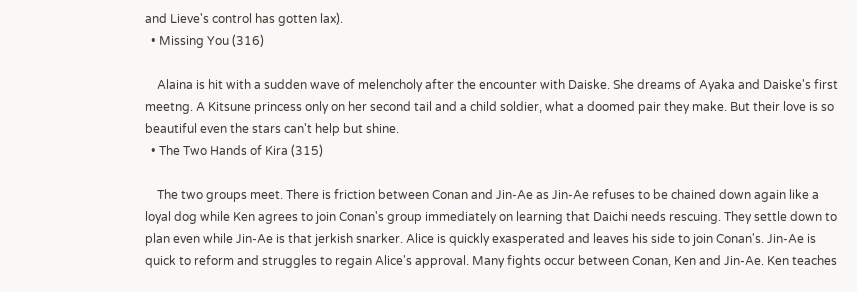and Lieve's control has gotten lax).
  • Missing You (316)

    Alaina is hit with a sudden wave of melencholy after the encounter with Daiske. She dreams of Ayaka and Daiske's first meetng. A Kitsune princess only on her second tail and a child soldier, what a doomed pair they make. But their love is so beautiful even the stars can't help but shine.
  • The Two Hands of Kira (315)

    The two groups meet. There is friction between Conan and Jin-Ae as Jin-Ae refuses to be chained down again like a loyal dog while Ken agrees to join Conan's group immediately on learning that Daichi needs rescuing. They settle down to plan even while Jin-Ae is that jerkish snarker. Alice is quickly exasperated and leaves his side to join Conan's. Jin-Ae is quick to reform and struggles to regain Alice's approval. Many fights occur between Conan, Ken and Jin-Ae. Ken teaches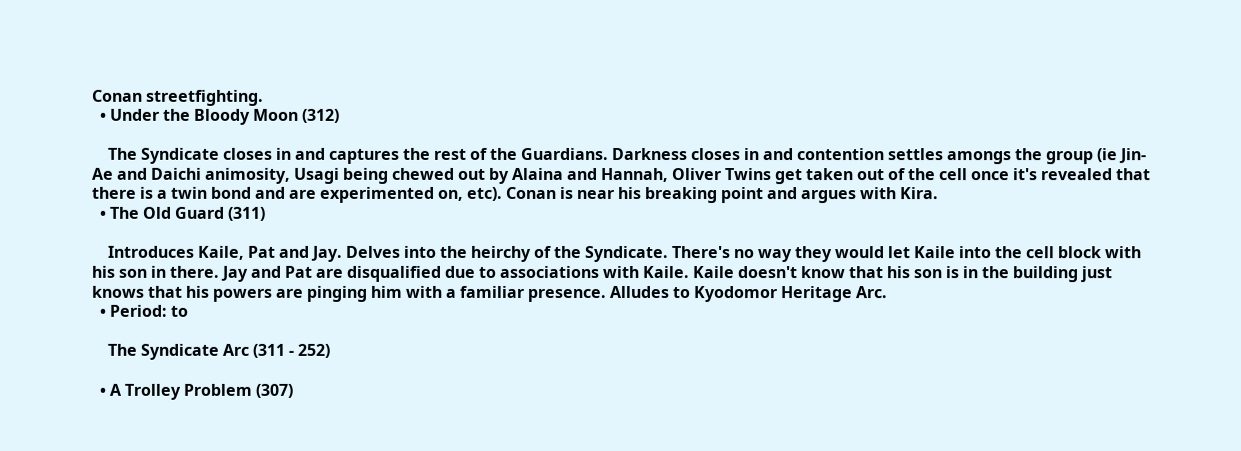Conan streetfighting.
  • Under the Bloody Moon (312)

    The Syndicate closes in and captures the rest of the Guardians. Darkness closes in and contention settles amongs the group (ie Jin-Ae and Daichi animosity, Usagi being chewed out by Alaina and Hannah, Oliver Twins get taken out of the cell once it's revealed that there is a twin bond and are experimented on, etc). Conan is near his breaking point and argues with Kira.
  • The Old Guard (311)

    Introduces Kaile, Pat and Jay. Delves into the heirchy of the Syndicate. There's no way they would let Kaile into the cell block with his son in there. Jay and Pat are disqualified due to associations with Kaile. Kaile doesn't know that his son is in the building just knows that his powers are pinging him with a familiar presence. Alludes to Kyodomor Heritage Arc.
  • Period: to

    The Syndicate Arc (311 - 252)

  • A Trolley Problem (307)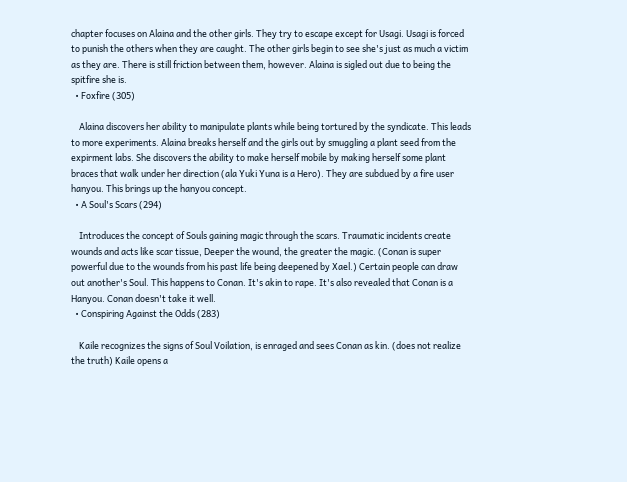chapter focuses on Alaina and the other girls. They try to escape except for Usagi. Usagi is forced to punish the others when they are caught. The other girls begin to see she's just as much a victim as they are. There is still friction between them, however. Alaina is sigled out due to being the spitfire she is.
  • Foxfire (305)

    Alaina discovers her ability to manipulate plants while being tortured by the syndicate. This leads to more experiments. Alaina breaks herself and the girls out by smuggling a plant seed from the expirment labs. She discovers the ability to make herself mobile by making herself some plant braces that walk under her direction (ala Yuki Yuna is a Hero). They are subdued by a fire user hanyou. This brings up the hanyou concept.
  • A Soul's Scars (294)

    Introduces the concept of Souls gaining magic through the scars. Traumatic incidents create wounds and acts like scar tissue, Deeper the wound, the greater the magic. (Conan is super powerful due to the wounds from his past life being deepened by Xael.) Certain people can draw out another's Soul. This happens to Conan. It's akin to rape. It's also revealed that Conan is a Hanyou. Conan doesn't take it well.
  • Conspiring Against the Odds (283)

    Kaile recognizes the signs of Soul Voilation, is enraged and sees Conan as kin. (does not realize the truth) Kaile opens a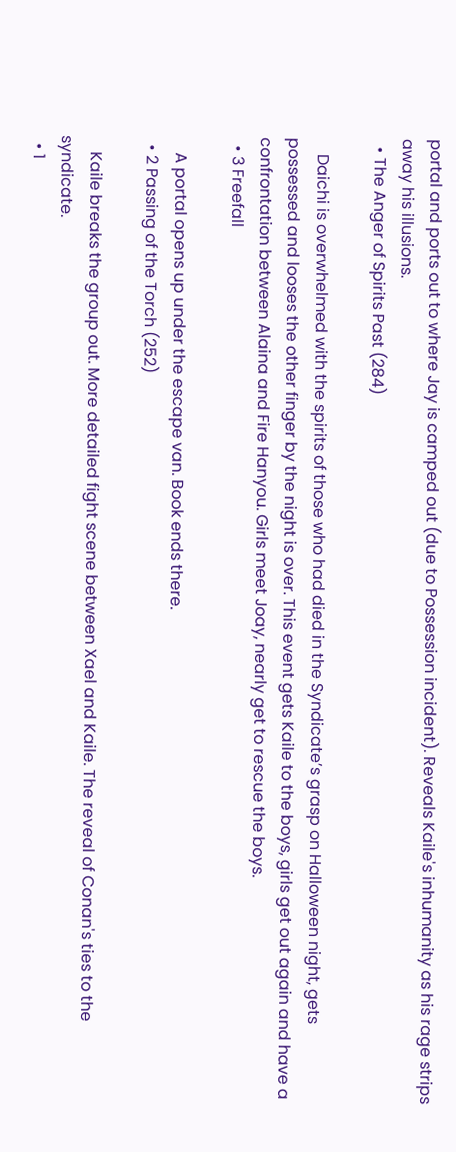portal and ports out to where Jay is camped out (due to Possession incident). Reveals Kaile's inhumanity as his rage strips away his illusions.
  • The Anger of Spirits Past (284)

    Daichi is overwhelmed with the spirits of those who had died in the Syndicate’s grasp on Halloween night, gets possessed and looses the other finger by the night is over. This event gets Kaile to the boys, girls get out again and have a confrontation between Alaina and Fire Hanyou. Girls meet Joay, nearly get to rescue the boys.
  • 3 Freefall

    A portal opens up under the escape van. Book ends there.
  • 2 Passing of the Torch (252)

    Kaile breaks the group out. More detailed fight scene between Xael and Kaile. The reveal of Conan's ties to the syndicate.
  • 1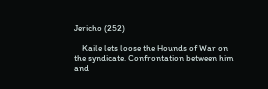Jericho (252)

    Kaile lets loose the Hounds of War on the syndicate. Confrontation between him and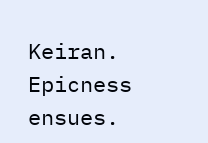Keiran. Epicness ensues.